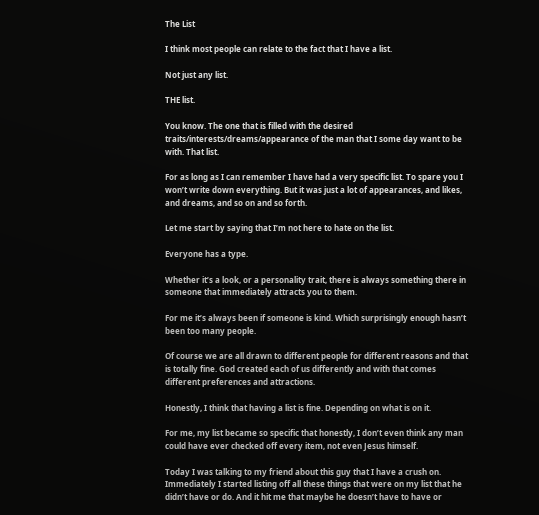The List

I think most people can relate to the fact that I have a list.

Not just any list.

THE list.

You know. The one that is filled with the desired traits/interests/dreams/appearance of the man that I some day want to be with. That list.

For as long as I can remember I have had a very specific list. To spare you I won’t write down everything. But it was just a lot of appearances, and likes, and dreams, and so on and so forth.

Let me start by saying that I’m not here to hate on the list.

Everyone has a type.

Whether it’s a look, or a personality trait, there is always something there in someone that immediately attracts you to them.

For me it’s always been if someone is kind. Which surprisingly enough hasn’t been too many people.

Of course we are all drawn to different people for different reasons and that is totally fine. God created each of us differently and with that comes different preferences and attractions.

Honestly, I think that having a list is fine. Depending on what is on it.

For me, my list became so specific that honestly, I don’t even think any man could have ever checked off every item, not even Jesus himself.

Today I was talking to my friend about this guy that I have a crush on. Immediately I started listing off all these things that were on my list that he didn’t have or do. And it hit me that maybe he doesn’t have to have or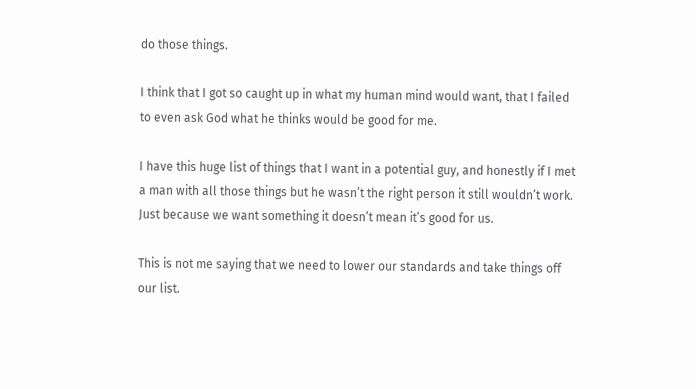do those things.

I think that I got so caught up in what my human mind would want, that I failed to even ask God what he thinks would be good for me.

I have this huge list of things that I want in a potential guy, and honestly if I met a man with all those things but he wasn’t the right person it still wouldn’t work. Just because we want something it doesn’t mean it’s good for us.

This is not me saying that we need to lower our standards and take things off our list.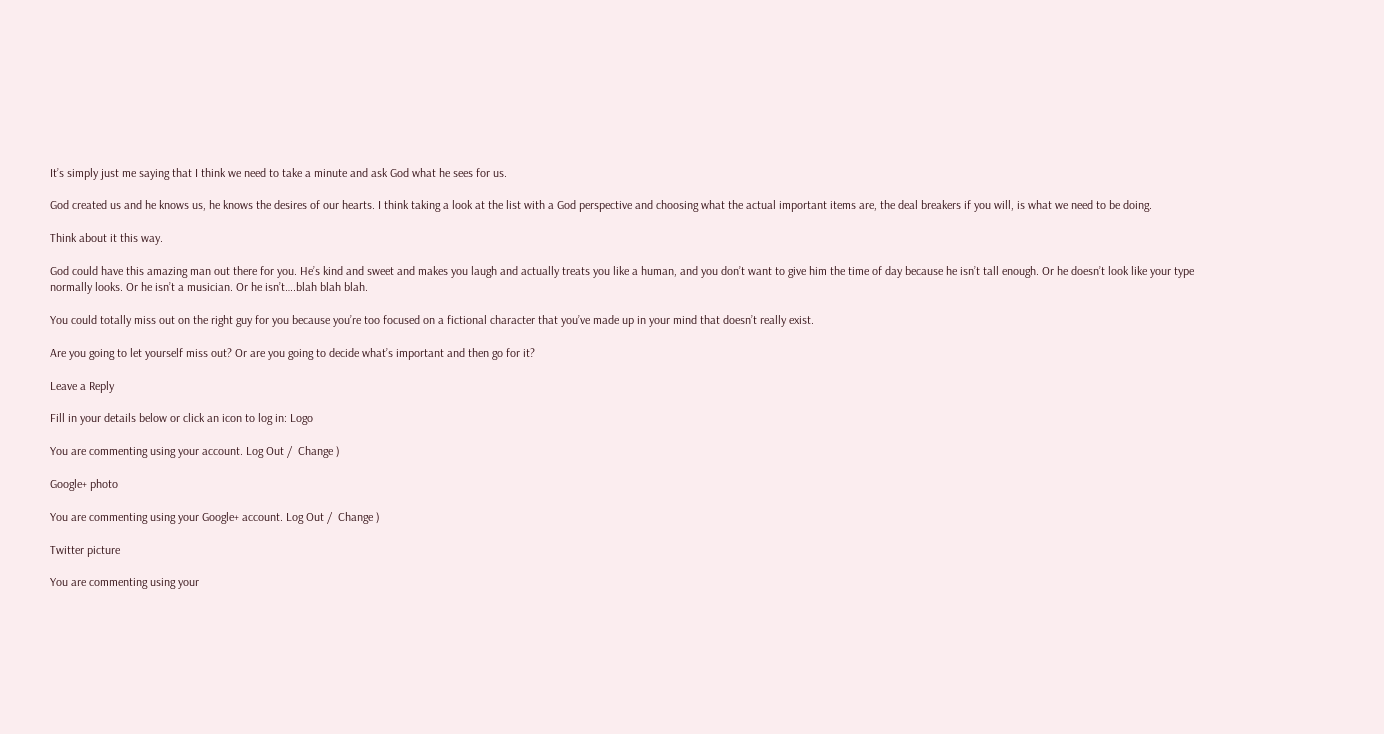It’s simply just me saying that I think we need to take a minute and ask God what he sees for us.

God created us and he knows us, he knows the desires of our hearts. I think taking a look at the list with a God perspective and choosing what the actual important items are, the deal breakers if you will, is what we need to be doing.

Think about it this way.

God could have this amazing man out there for you. He’s kind and sweet and makes you laugh and actually treats you like a human, and you don’t want to give him the time of day because he isn’t tall enough. Or he doesn’t look like your type normally looks. Or he isn’t a musician. Or he isn’t….blah blah blah.

You could totally miss out on the right guy for you because you’re too focused on a fictional character that you’ve made up in your mind that doesn’t really exist.

Are you going to let yourself miss out? Or are you going to decide what’s important and then go for it?

Leave a Reply

Fill in your details below or click an icon to log in: Logo

You are commenting using your account. Log Out /  Change )

Google+ photo

You are commenting using your Google+ account. Log Out /  Change )

Twitter picture

You are commenting using your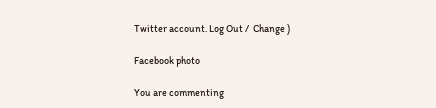Twitter account. Log Out /  Change )

Facebook photo

You are commenting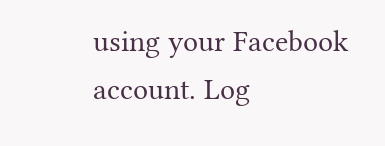using your Facebook account. Log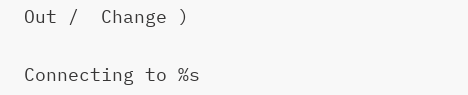Out /  Change )

Connecting to %s